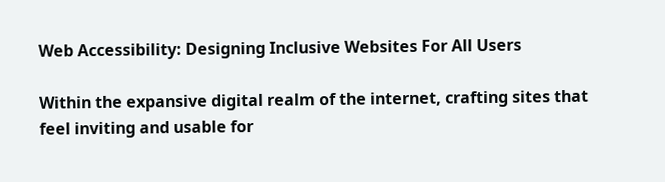Web Accessibility: Designing Inclusive Websites For All Users

Within the expansive digital realm of the internet, crafting sites that feel inviting and usable for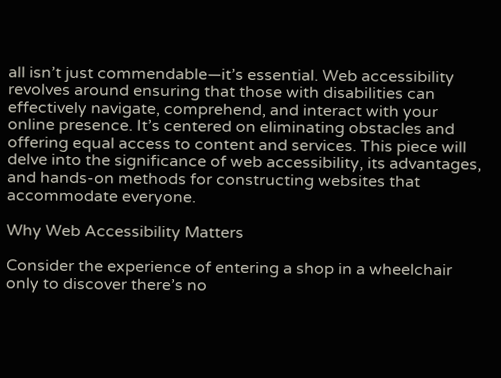all isn’t just commendable—it’s essential. Web accessibility revolves around ensuring that those with disabilities can effectively navigate, comprehend, and interact with your online presence. It’s centered on eliminating obstacles and offering equal access to content and services. This piece will delve into the significance of web accessibility, its advantages, and hands-on methods for constructing websites that accommodate everyone.

Why Web Accessibility Matters

Consider the experience of entering a shop in a wheelchair only to discover there’s no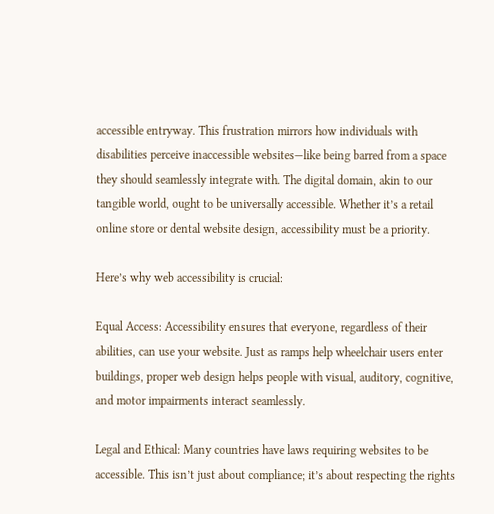accessible entryway. This frustration mirrors how individuals with disabilities perceive inaccessible websites—like being barred from a space they should seamlessly integrate with. The digital domain, akin to our tangible world, ought to be universally accessible. Whether it’s a retail online store or dental website design, accessibility must be a priority.

Here’s why web accessibility is crucial:

Equal Access: Accessibility ensures that everyone, regardless of their abilities, can use your website. Just as ramps help wheelchair users enter buildings, proper web design helps people with visual, auditory, cognitive, and motor impairments interact seamlessly.

Legal and Ethical: Many countries have laws requiring websites to be accessible. This isn’t just about compliance; it’s about respecting the rights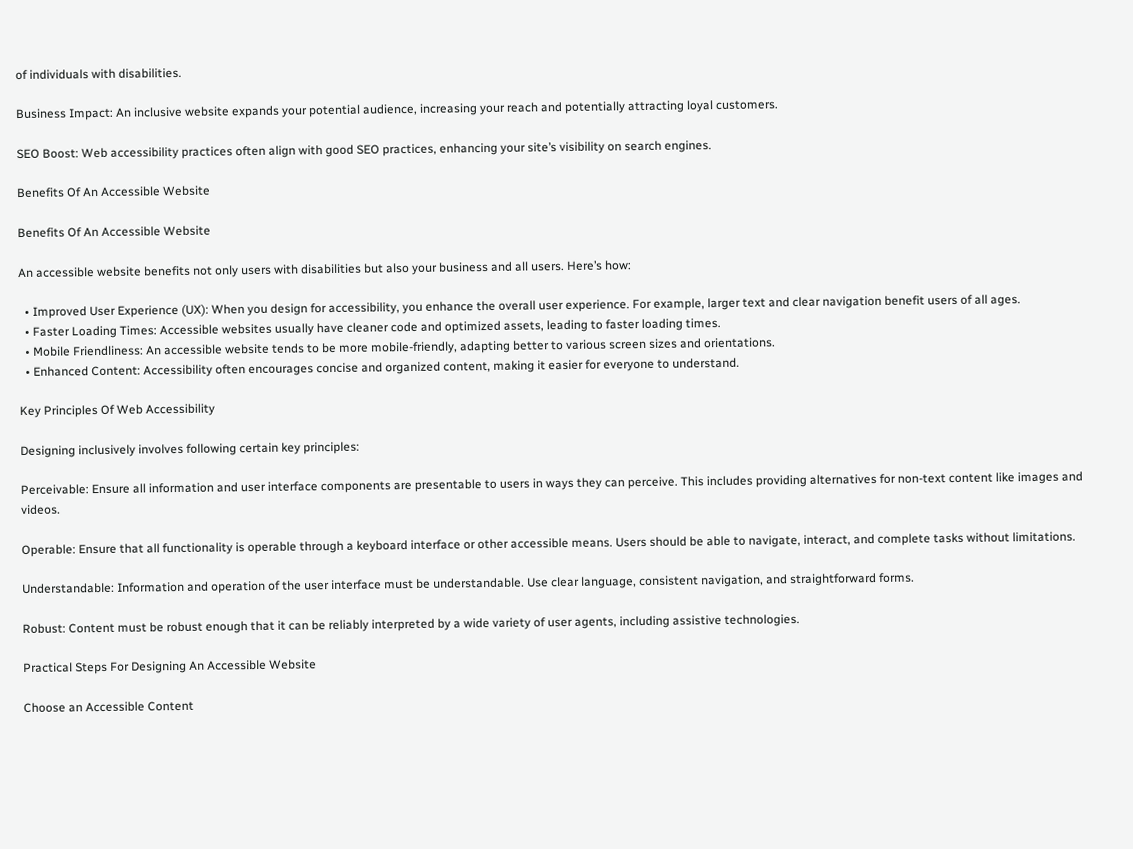of individuals with disabilities.

Business Impact: An inclusive website expands your potential audience, increasing your reach and potentially attracting loyal customers.

SEO Boost: Web accessibility practices often align with good SEO practices, enhancing your site’s visibility on search engines.

Benefits Of An Accessible Website

Benefits Of An Accessible Website

An accessible website benefits not only users with disabilities but also your business and all users. Here’s how:

  • Improved User Experience (UX): When you design for accessibility, you enhance the overall user experience. For example, larger text and clear navigation benefit users of all ages.
  • Faster Loading Times: Accessible websites usually have cleaner code and optimized assets, leading to faster loading times.
  • Mobile Friendliness: An accessible website tends to be more mobile-friendly, adapting better to various screen sizes and orientations.
  • Enhanced Content: Accessibility often encourages concise and organized content, making it easier for everyone to understand.

Key Principles Of Web Accessibility

Designing inclusively involves following certain key principles:

Perceivable: Ensure all information and user interface components are presentable to users in ways they can perceive. This includes providing alternatives for non-text content like images and videos.

Operable: Ensure that all functionality is operable through a keyboard interface or other accessible means. Users should be able to navigate, interact, and complete tasks without limitations.

Understandable: Information and operation of the user interface must be understandable. Use clear language, consistent navigation, and straightforward forms.

Robust: Content must be robust enough that it can be reliably interpreted by a wide variety of user agents, including assistive technologies.

Practical Steps For Designing An Accessible Website

Choose an Accessible Content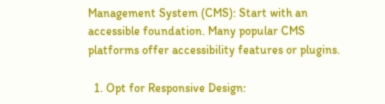Management System (CMS): Start with an accessible foundation. Many popular CMS platforms offer accessibility features or plugins.

  1. Opt for Responsive Design: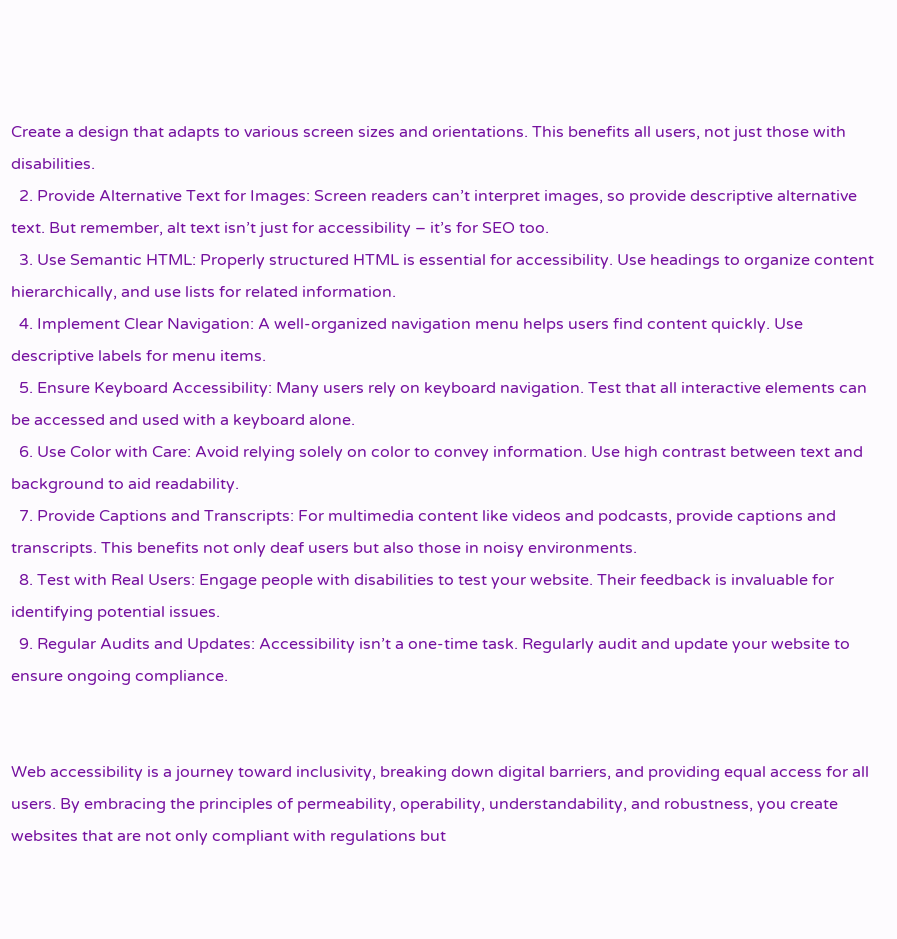Create a design that adapts to various screen sizes and orientations. This benefits all users, not just those with disabilities.
  2. Provide Alternative Text for Images: Screen readers can’t interpret images, so provide descriptive alternative text. But remember, alt text isn’t just for accessibility – it’s for SEO too.
  3. Use Semantic HTML: Properly structured HTML is essential for accessibility. Use headings to organize content hierarchically, and use lists for related information.
  4. Implement Clear Navigation: A well-organized navigation menu helps users find content quickly. Use descriptive labels for menu items.
  5. Ensure Keyboard Accessibility: Many users rely on keyboard navigation. Test that all interactive elements can be accessed and used with a keyboard alone.
  6. Use Color with Care: Avoid relying solely on color to convey information. Use high contrast between text and background to aid readability.
  7. Provide Captions and Transcripts: For multimedia content like videos and podcasts, provide captions and transcripts. This benefits not only deaf users but also those in noisy environments.
  8. Test with Real Users: Engage people with disabilities to test your website. Their feedback is invaluable for identifying potential issues.
  9. Regular Audits and Updates: Accessibility isn’t a one-time task. Regularly audit and update your website to ensure ongoing compliance.


Web accessibility is a journey toward inclusivity, breaking down digital barriers, and providing equal access for all users. By embracing the principles of permeability, operability, understandability, and robustness, you create websites that are not only compliant with regulations but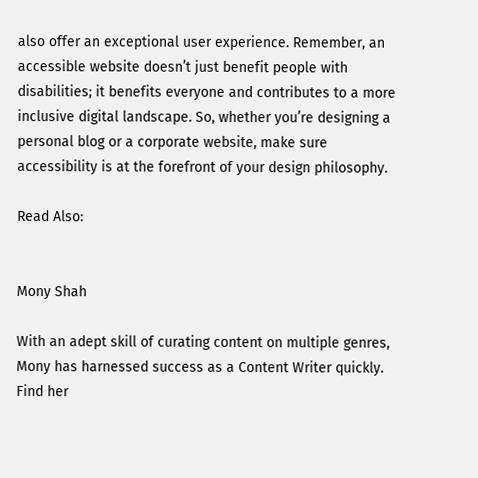also offer an exceptional user experience. Remember, an accessible website doesn’t just benefit people with disabilities; it benefits everyone and contributes to a more inclusive digital landscape. So, whether you’re designing a personal blog or a corporate website, make sure accessibility is at the forefront of your design philosophy.

Read Also:


Mony Shah

With an adept skill of curating content on multiple genres, Mony has harnessed success as a Content Writer quickly. Find her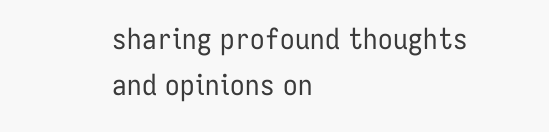sharing profound thoughts and opinions on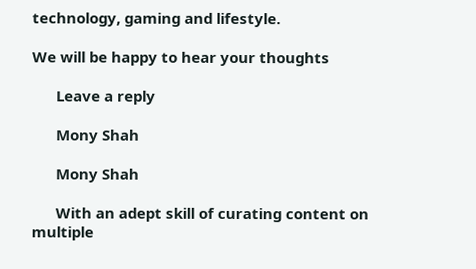technology, gaming and lifestyle.

We will be happy to hear your thoughts

      Leave a reply

      Mony Shah

      Mony Shah

      With an adept skill of curating content on multiple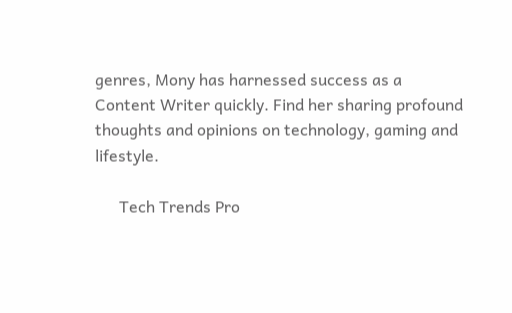genres, Mony has harnessed success as a Content Writer quickly. Find her sharing profound thoughts and opinions on technology, gaming and lifestyle.

      Tech Trends Pro